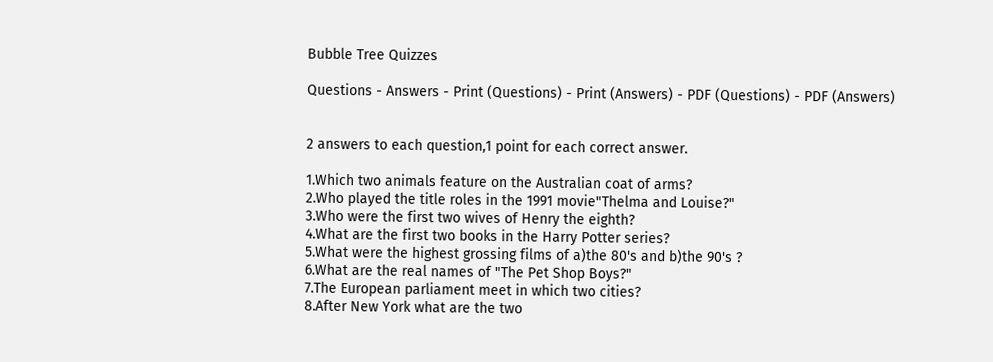Bubble Tree Quizzes

Questions - Answers - Print (Questions) - Print (Answers) - PDF (Questions) - PDF (Answers)


2 answers to each question,1 point for each correct answer.

1.Which two animals feature on the Australian coat of arms?
2.Who played the title roles in the 1991 movie"Thelma and Louise?"
3.Who were the first two wives of Henry the eighth?
4.What are the first two books in the Harry Potter series?
5.What were the highest grossing films of a)the 80's and b)the 90's ?
6.What are the real names of "The Pet Shop Boys?"
7.The European parliament meet in which two cities?
8.After New York what are the two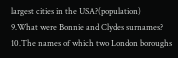largest cities in the USA?(population)
9.What were Bonnie and Clydes surnames?
10.The names of which two London boroughs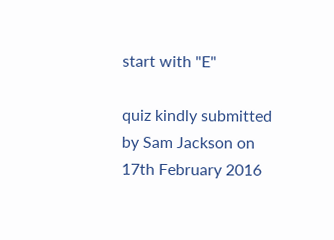start with "E"

quiz kindly submitted by Sam Jackson on 17th February 2016